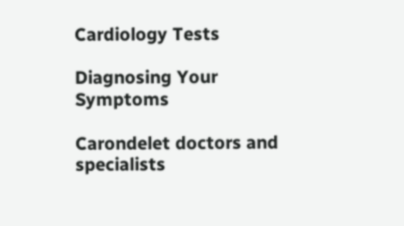Cardiology Tests

Diagnosing Your Symptoms

Carondelet doctors and specialists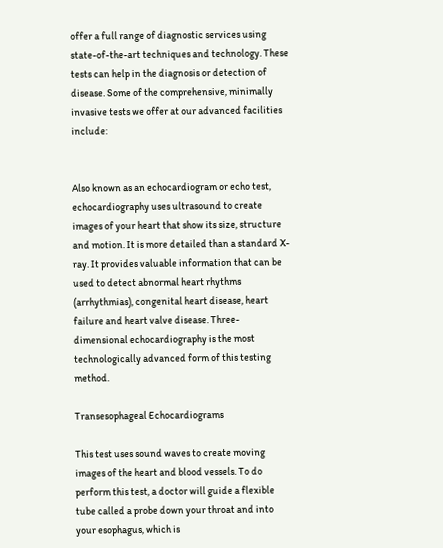offer a full range of diagnostic services using state-of-the-art techniques and technology. These tests can help in the diagnosis or detection of disease. Some of the comprehensive, minimally invasive tests we offer at our advanced facilities include:


Also known as an echocardiogram or echo test, echocardiography uses ultrasound to create images of your heart that show its size, structure and motion. It is more detailed than a standard X-ray. It provides valuable information that can be used to detect abnormal heart rhythms (arrhythmias), congenital heart disease, heart failure and heart valve disease. Three-dimensional echocardiography is the most technologically advanced form of this testing method.

Transesophageal Echocardiograms

This test uses sound waves to create moving images of the heart and blood vessels. To do perform this test, a doctor will guide a flexible tube called a probe down your throat and into your esophagus, which is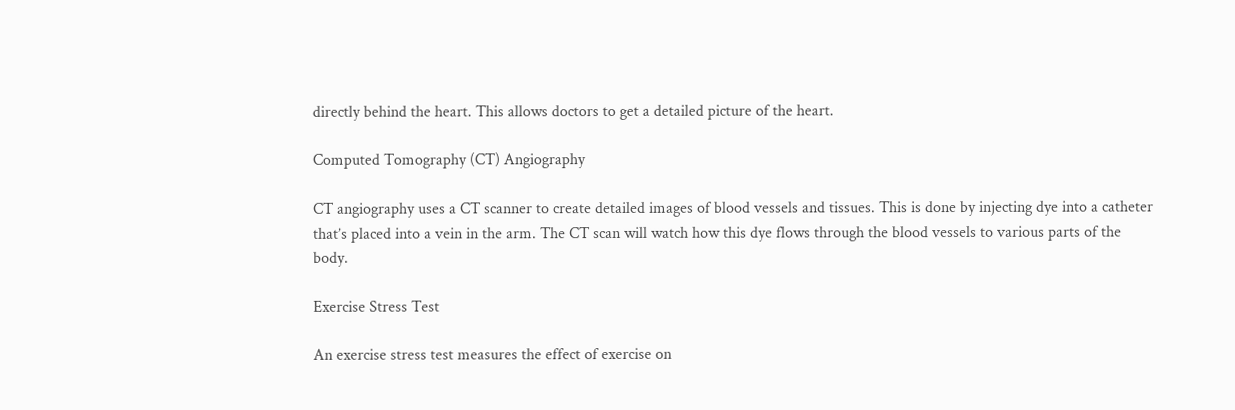directly behind the heart. This allows doctors to get a detailed picture of the heart.

Computed Tomography (CT) Angiography

CT angiography uses a CT scanner to create detailed images of blood vessels and tissues. This is done by injecting dye into a catheter that’s placed into a vein in the arm. The CT scan will watch how this dye flows through the blood vessels to various parts of the body.

Exercise Stress Test

An exercise stress test measures the effect of exercise on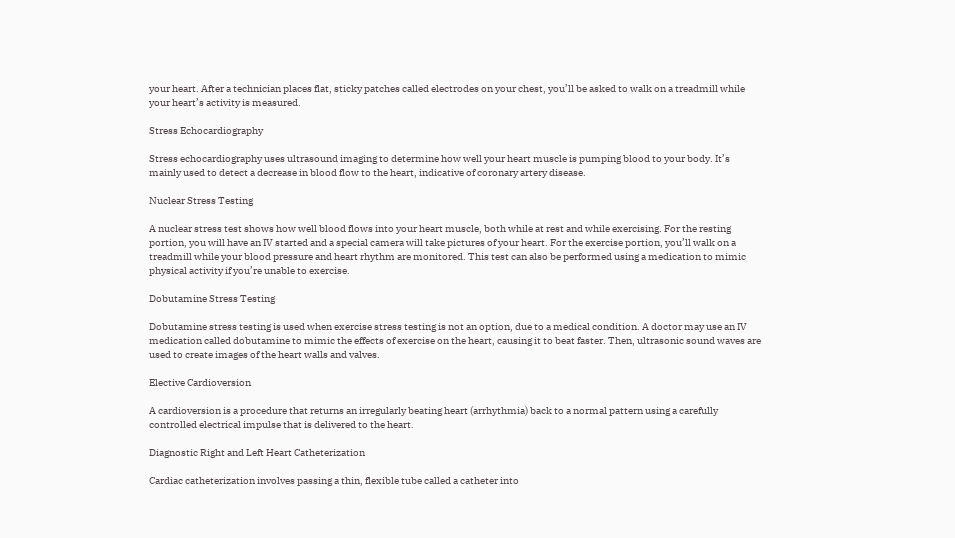your heart. After a technician places flat, sticky patches called electrodes on your chest, you’ll be asked to walk on a treadmill while your heart’s activity is measured.

Stress Echocardiography

Stress echocardiography uses ultrasound imaging to determine how well your heart muscle is pumping blood to your body. It’s mainly used to detect a decrease in blood flow to the heart, indicative of coronary artery disease.

Nuclear Stress Testing

A nuclear stress test shows how well blood flows into your heart muscle, both while at rest and while exercising. For the resting portion, you will have an IV started and a special camera will take pictures of your heart. For the exercise portion, you’ll walk on a treadmill while your blood pressure and heart rhythm are monitored. This test can also be performed using a medication to mimic physical activity if you’re unable to exercise.

Dobutamine Stress Testing

Dobutamine stress testing is used when exercise stress testing is not an option, due to a medical condition. A doctor may use an IV medication called dobutamine to mimic the effects of exercise on the heart, causing it to beat faster. Then, ultrasonic sound waves are used to create images of the heart walls and valves.

Elective Cardioversion

A cardioversion is a procedure that returns an irregularly beating heart (arrhythmia) back to a normal pattern using a carefully controlled electrical impulse that is delivered to the heart.

Diagnostic Right and Left Heart Catheterization

Cardiac catheterization involves passing a thin, flexible tube called a catheter into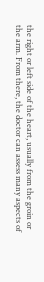the right or left side of the heart, usually from the groin or the arm. From there, the doctor can assess many aspects of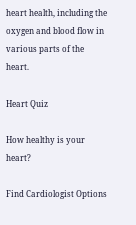heart health, including the oxygen and blood flow in various parts of the heart.

Heart Quiz

How healthy is your heart?

Find Cardiologist Options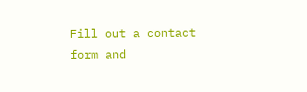Fill out a contact form and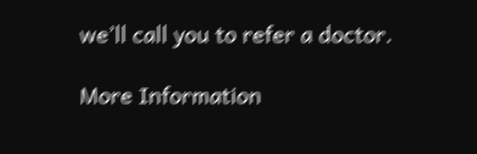we’ll call you to refer a doctor.

More Information